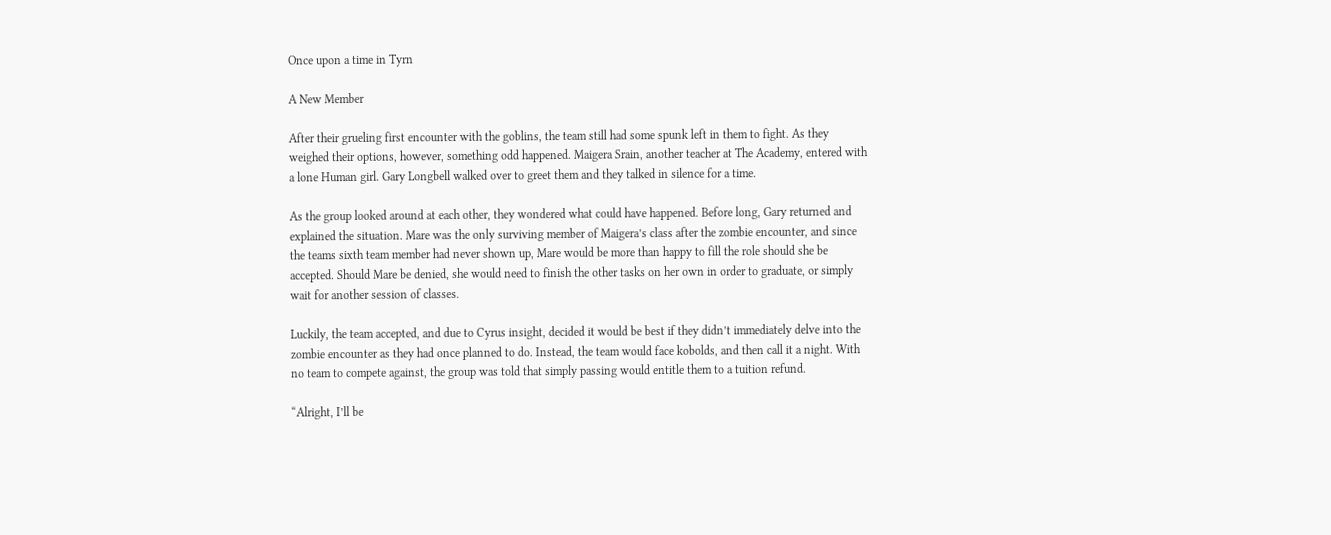Once upon a time in Tyrn

A New Member

After their grueling first encounter with the goblins, the team still had some spunk left in them to fight. As they weighed their options, however, something odd happened. Maigera Srain, another teacher at The Academy, entered with a lone Human girl. Gary Longbell walked over to greet them and they talked in silence for a time.

As the group looked around at each other, they wondered what could have happened. Before long, Gary returned and explained the situation. Mare was the only surviving member of Maigera’s class after the zombie encounter, and since the teams sixth team member had never shown up, Mare would be more than happy to fill the role should she be accepted. Should Mare be denied, she would need to finish the other tasks on her own in order to graduate, or simply wait for another session of classes.

Luckily, the team accepted, and due to Cyrus insight, decided it would be best if they didn’t immediately delve into the zombie encounter as they had once planned to do. Instead, the team would face kobolds, and then call it a night. With no team to compete against, the group was told that simply passing would entitle them to a tuition refund.

“Alright, I’ll be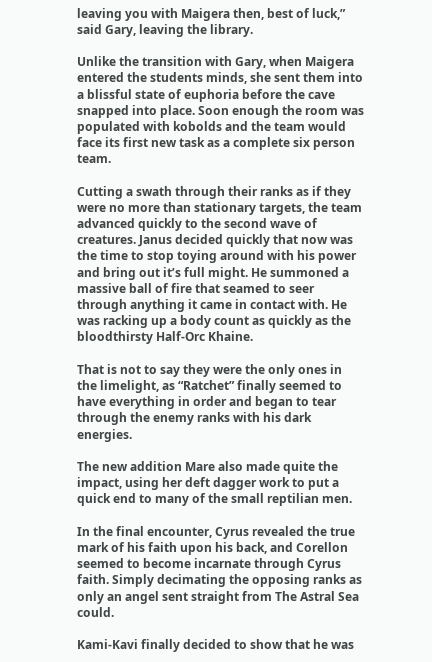leaving you with Maigera then, best of luck,” said Gary, leaving the library.

Unlike the transition with Gary, when Maigera entered the students minds, she sent them into a blissful state of euphoria before the cave snapped into place. Soon enough the room was populated with kobolds and the team would face its first new task as a complete six person team.

Cutting a swath through their ranks as if they were no more than stationary targets, the team advanced quickly to the second wave of creatures. Janus decided quickly that now was the time to stop toying around with his power and bring out it’s full might. He summoned a massive ball of fire that seamed to seer through anything it came in contact with. He was racking up a body count as quickly as the bloodthirsty Half-Orc Khaine.

That is not to say they were the only ones in the limelight, as “Ratchet” finally seemed to have everything in order and began to tear through the enemy ranks with his dark energies.

The new addition Mare also made quite the impact, using her deft dagger work to put a quick end to many of the small reptilian men.

In the final encounter, Cyrus revealed the true mark of his faith upon his back, and Corellon seemed to become incarnate through Cyrus faith. Simply decimating the opposing ranks as only an angel sent straight from The Astral Sea could.

Kami-Kavi finally decided to show that he was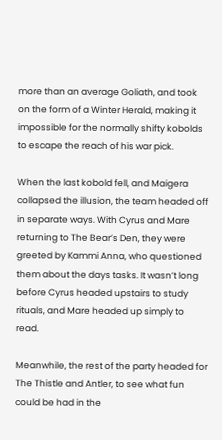more than an average Goliath, and took on the form of a Winter Herald, making it impossible for the normally shifty kobolds to escape the reach of his war pick.

When the last kobold fell, and Maigera collapsed the illusion, the team headed off in separate ways. With Cyrus and Mare returning to The Bear’s Den, they were greeted by Kammi Anna, who questioned them about the days tasks. It wasn’t long before Cyrus headed upstairs to study rituals, and Mare headed up simply to read.

Meanwhile, the rest of the party headed for The Thistle and Antler, to see what fun could be had in the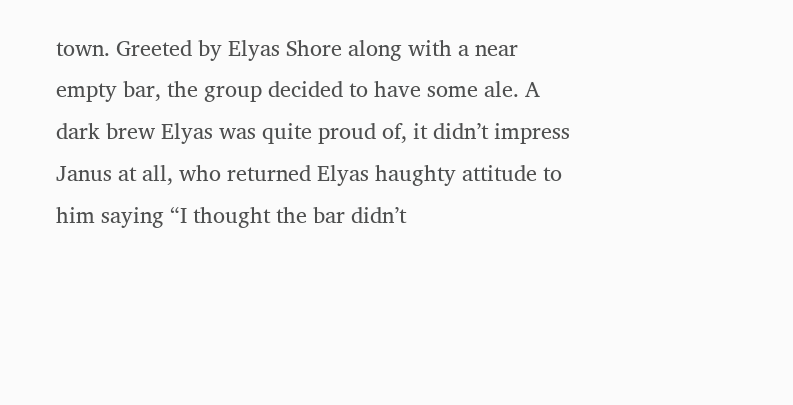town. Greeted by Elyas Shore along with a near empty bar, the group decided to have some ale. A dark brew Elyas was quite proud of, it didn’t impress Janus at all, who returned Elyas haughty attitude to him saying “I thought the bar didn’t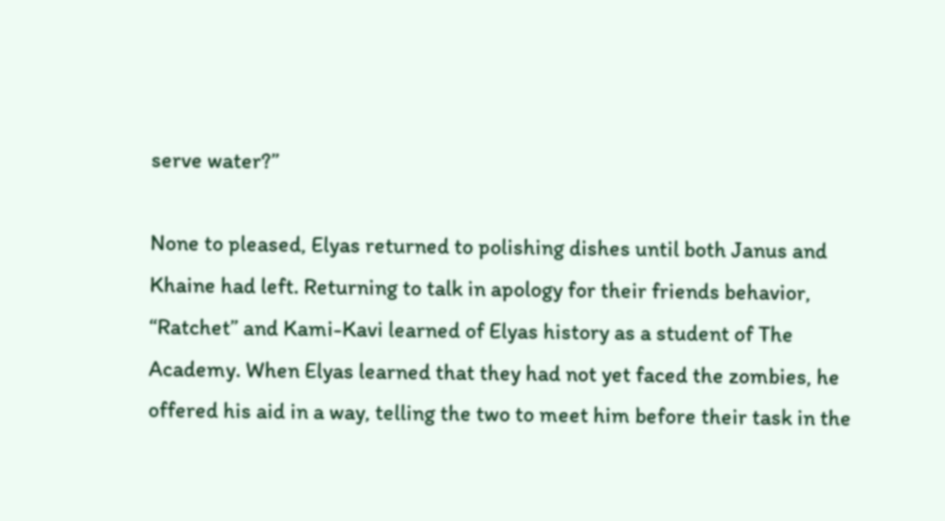serve water?”

None to pleased, Elyas returned to polishing dishes until both Janus and Khaine had left. Returning to talk in apology for their friends behavior, “Ratchet” and Kami-Kavi learned of Elyas history as a student of The Academy. When Elyas learned that they had not yet faced the zombies, he offered his aid in a way, telling the two to meet him before their task in the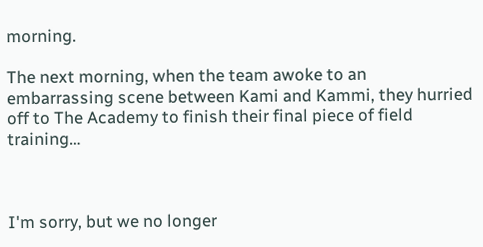morning.

The next morning, when the team awoke to an embarrassing scene between Kami and Kammi, they hurried off to The Academy to finish their final piece of field training…



I'm sorry, but we no longer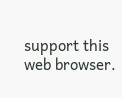support this web browser.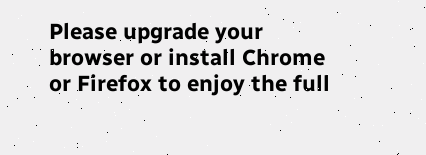Please upgrade your browser or install Chrome or Firefox to enjoy the full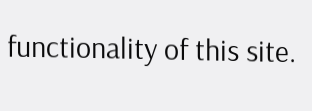functionality of this site.